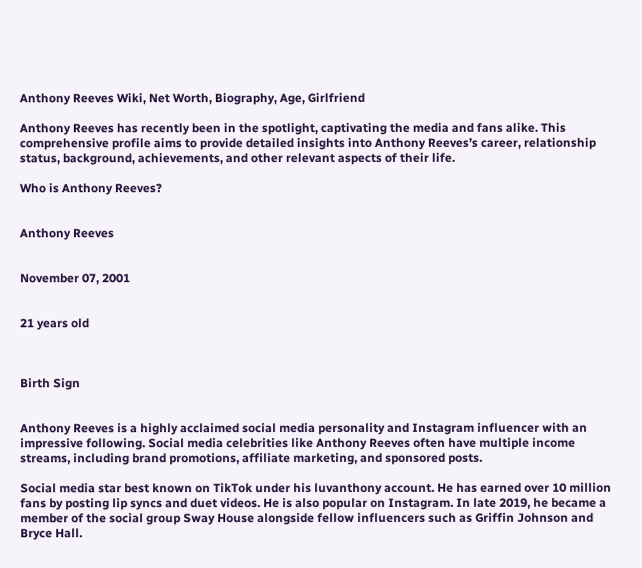Anthony Reeves Wiki, Net Worth, Biography, Age, Girlfriend

Anthony Reeves has recently been in the spotlight, captivating the media and fans alike. This comprehensive profile aims to provide detailed insights into Anthony Reeves’s career, relationship status, background, achievements, and other relevant aspects of their life.

Who is Anthony Reeves?


Anthony Reeves


November 07, 2001


21 years old



Birth Sign


Anthony Reeves is a highly acclaimed social media personality and Instagram influencer with an impressive following. Social media celebrities like Anthony Reeves often have multiple income streams, including brand promotions, affiliate marketing, and sponsored posts.

Social media star best known on TikTok under his luvanthony account. He has earned over 10 million fans by posting lip syncs and duet videos. He is also popular on Instagram. In late 2019, he became a member of the social group Sway House alongside fellow influencers such as Griffin Johnson and Bryce Hall.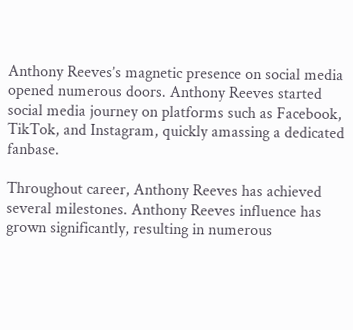Anthony Reeves’s magnetic presence on social media opened numerous doors. Anthony Reeves started social media journey on platforms such as Facebook, TikTok, and Instagram, quickly amassing a dedicated fanbase.

Throughout career, Anthony Reeves has achieved several milestones. Anthony Reeves influence has grown significantly, resulting in numerous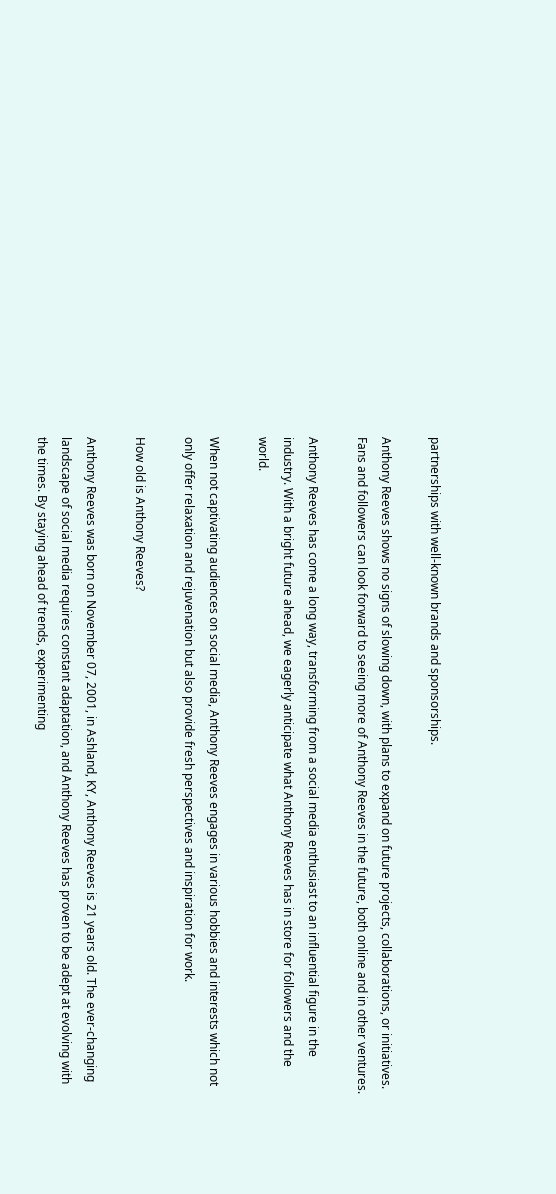partnerships with well-known brands and sponsorships.

Anthony Reeves shows no signs of slowing down, with plans to expand on future projects, collaborations, or initiatives. Fans and followers can look forward to seeing more of Anthony Reeves in the future, both online and in other ventures.

Anthony Reeves has come a long way, transforming from a social media enthusiast to an influential figure in the industry. With a bright future ahead, we eagerly anticipate what Anthony Reeves has in store for followers and the world.

When not captivating audiences on social media, Anthony Reeves engages in various hobbies and interests which not only offer relaxation and rejuvenation but also provide fresh perspectives and inspiration for work.

How old is Anthony Reeves?

Anthony Reeves was born on November 07, 2001, in Ashland, KY, Anthony Reeves is 21 years old. The ever-changing landscape of social media requires constant adaptation, and Anthony Reeves has proven to be adept at evolving with the times. By staying ahead of trends, experimenting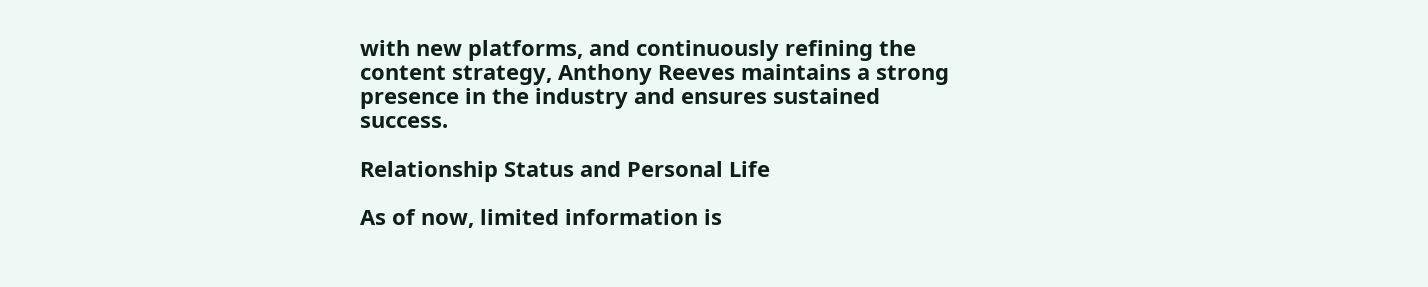with new platforms, and continuously refining the content strategy, Anthony Reeves maintains a strong presence in the industry and ensures sustained success.

Relationship Status and Personal Life

As of now, limited information is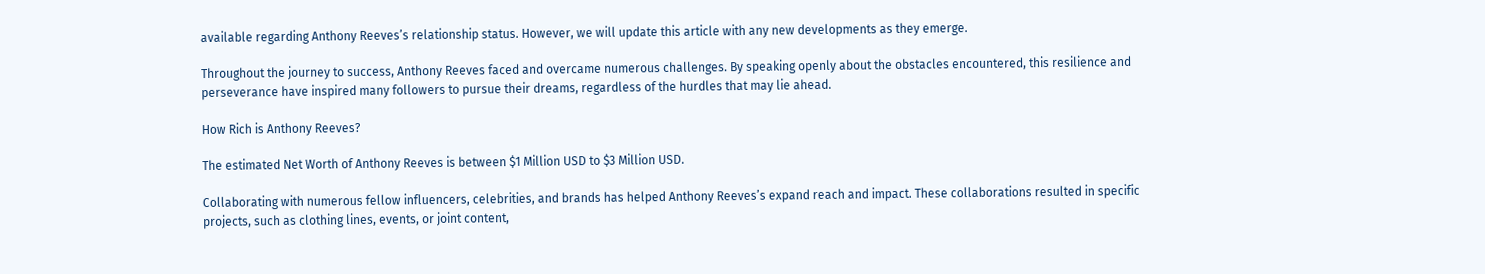available regarding Anthony Reeves’s relationship status. However, we will update this article with any new developments as they emerge.

Throughout the journey to success, Anthony Reeves faced and overcame numerous challenges. By speaking openly about the obstacles encountered, this resilience and perseverance have inspired many followers to pursue their dreams, regardless of the hurdles that may lie ahead.

How Rich is Anthony Reeves?

The estimated Net Worth of Anthony Reeves is between $1 Million USD to $3 Million USD.

Collaborating with numerous fellow influencers, celebrities, and brands has helped Anthony Reeves’s expand reach and impact. These collaborations resulted in specific projects, such as clothing lines, events, or joint content,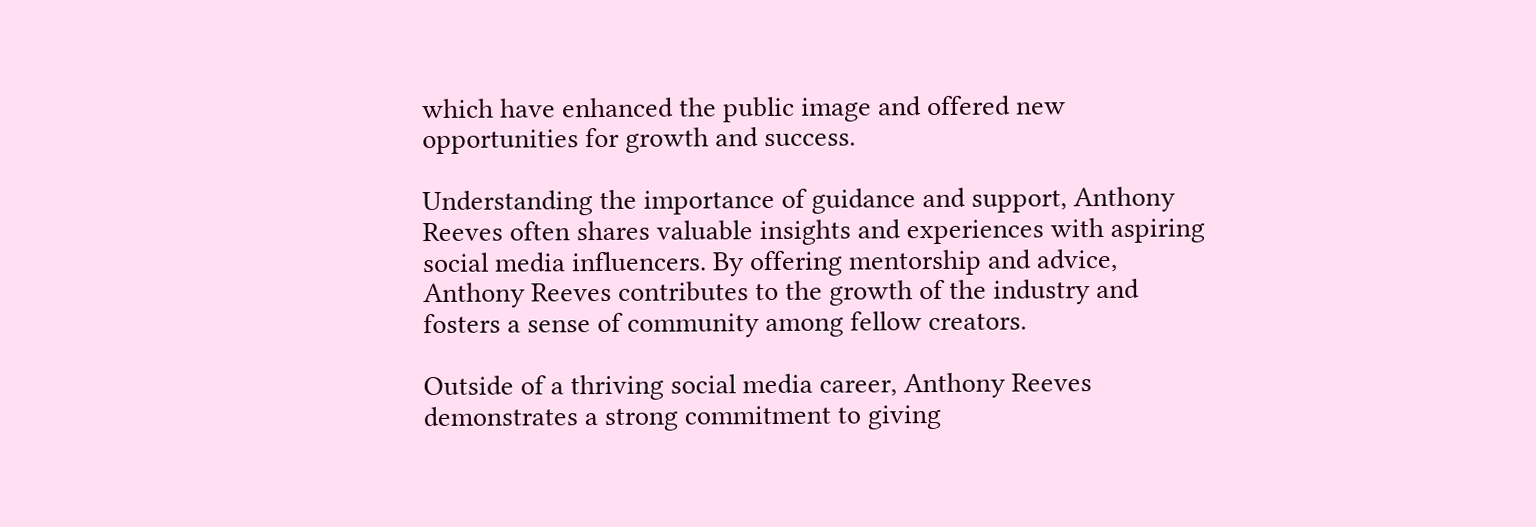which have enhanced the public image and offered new opportunities for growth and success.

Understanding the importance of guidance and support, Anthony Reeves often shares valuable insights and experiences with aspiring social media influencers. By offering mentorship and advice, Anthony Reeves contributes to the growth of the industry and fosters a sense of community among fellow creators.

Outside of a thriving social media career, Anthony Reeves demonstrates a strong commitment to giving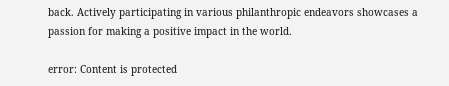back. Actively participating in various philanthropic endeavors showcases a passion for making a positive impact in the world.

error: Content is protected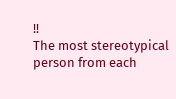!!
The most stereotypical person from each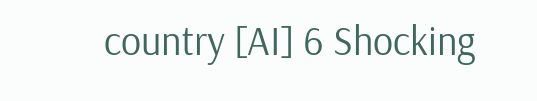country [AI] 6 Shocking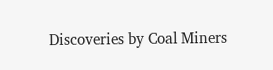Discoveries by Coal Miners